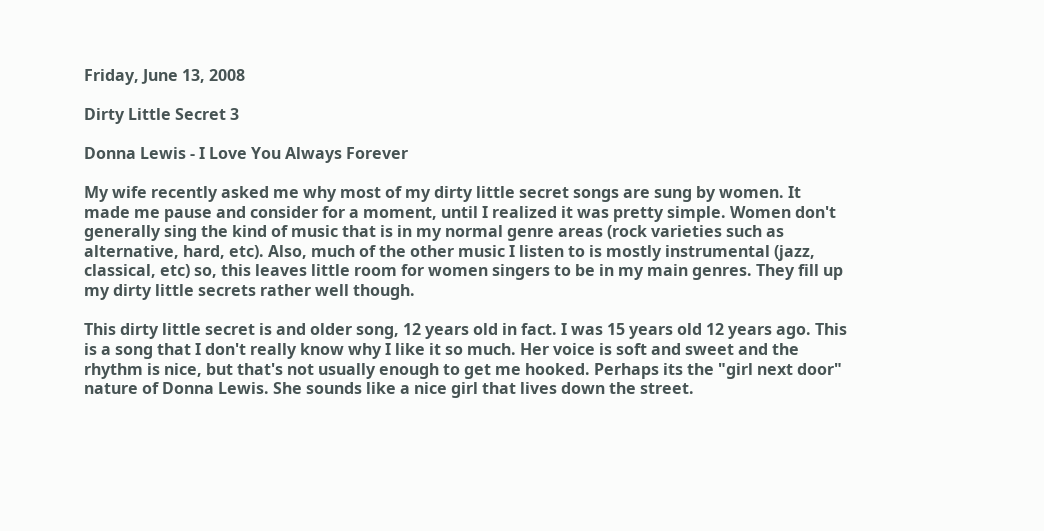Friday, June 13, 2008

Dirty Little Secret 3

Donna Lewis - I Love You Always Forever

My wife recently asked me why most of my dirty little secret songs are sung by women. It made me pause and consider for a moment, until I realized it was pretty simple. Women don't generally sing the kind of music that is in my normal genre areas (rock varieties such as alternative, hard, etc). Also, much of the other music I listen to is mostly instrumental (jazz, classical, etc) so, this leaves little room for women singers to be in my main genres. They fill up my dirty little secrets rather well though.

This dirty little secret is and older song, 12 years old in fact. I was 15 years old 12 years ago. This is a song that I don't really know why I like it so much. Her voice is soft and sweet and the rhythm is nice, but that's not usually enough to get me hooked. Perhaps its the "girl next door" nature of Donna Lewis. She sounds like a nice girl that lives down the street.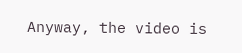Anyway, the video is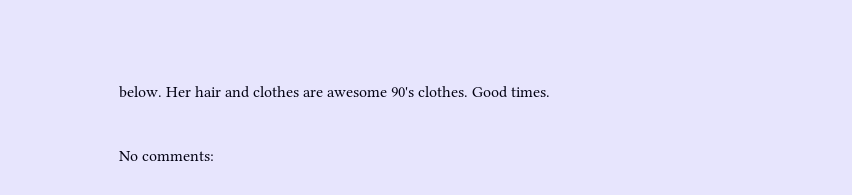below. Her hair and clothes are awesome 90's clothes. Good times.

No comments: